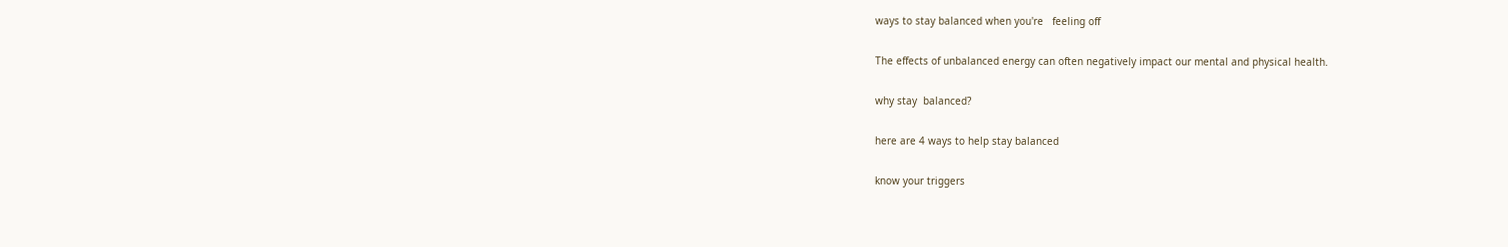ways to stay balanced when you're   feeling off

The effects of unbalanced energy can often negatively impact our mental and physical health.

why stay  balanced?

here are 4 ways to help stay balanced

know your triggers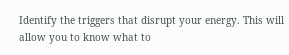Identify the triggers that disrupt your energy. This will allow you to know what to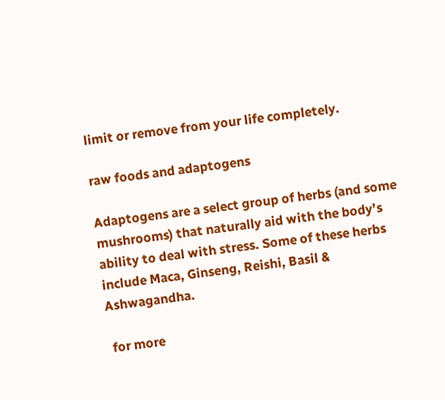limit or remove from your life completely.

raw foods and adaptogens

Adaptogens are a select group of herbs (and some mushrooms) that naturally aid with the body’s ability to deal with stress. Some of these herbs include Maca, Ginseng, Reishi, Basil & Ashwagandha.

 for more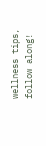wellness tips, follow along!